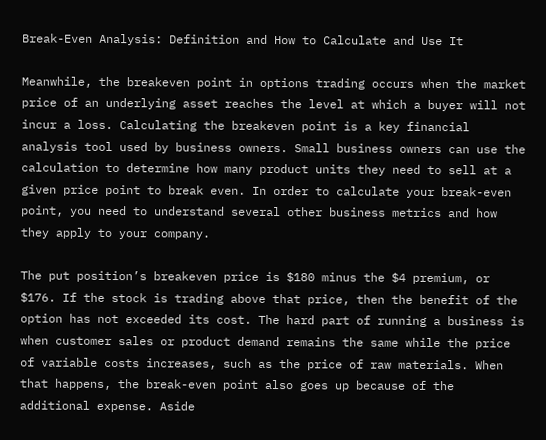Break-Even Analysis: Definition and How to Calculate and Use It

Meanwhile, the breakeven point in options trading occurs when the market price of an underlying asset reaches the level at which a buyer will not incur a loss. Calculating the breakeven point is a key financial analysis tool used by business owners. Small business owners can use the calculation to determine how many product units they need to sell at a given price point to break even. In order to calculate your break-even point, you need to understand several other business metrics and how they apply to your company.

The put position’s breakeven price is $180 minus the $4 premium, or $176. If the stock is trading above that price, then the benefit of the option has not exceeded its cost. The hard part of running a business is when customer sales or product demand remains the same while the price of variable costs increases, such as the price of raw materials. When that happens, the break-even point also goes up because of the additional expense. Aside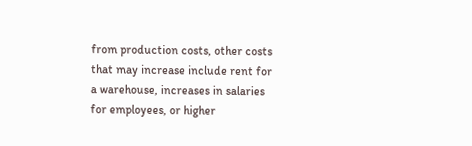from production costs, other costs that may increase include rent for a warehouse, increases in salaries for employees, or higher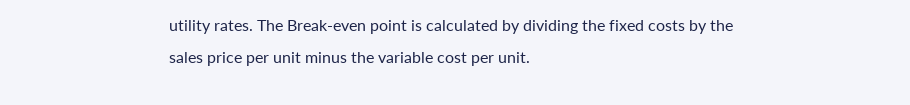utility rates. The Break-even point is calculated by dividing the fixed costs by the sales price per unit minus the variable cost per unit.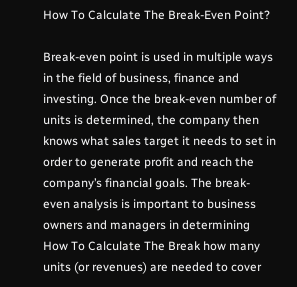How To Calculate The Break-Even Point?

Break-even point is used in multiple ways in the field of business, finance and investing. Once the break-even number of units is determined, the company then knows what sales target it needs to set in order to generate profit and reach the company’s financial goals. The break-even analysis is important to business owners and managers in determining How To Calculate The Break how many units (or revenues) are needed to cover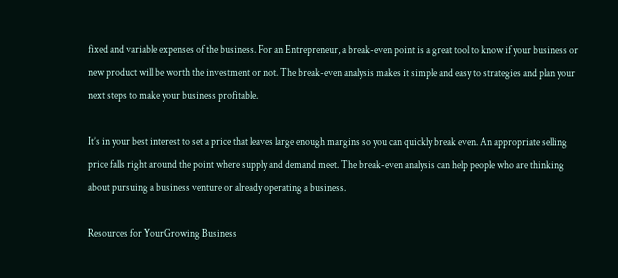fixed and variable expenses of the business. For an Entrepreneur, a break-even point is a great tool to know if your business or new product will be worth the investment or not. The break-even analysis makes it simple and easy to strategies and plan your next steps to make your business profitable.

It’s in your best interest to set a price that leaves large enough margins so you can quickly break even. An appropriate selling price falls right around the point where supply and demand meet. The break-even analysis can help people who are thinking about pursuing a business venture or already operating a business.

Resources for YourGrowing Business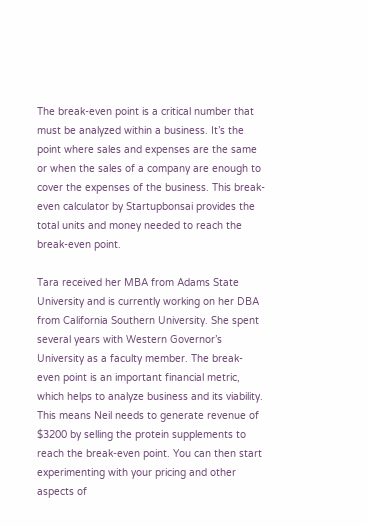The break-even point is a critical number that must be analyzed within a business. It’s the point where sales and expenses are the same or when the sales of a company are enough to cover the expenses of the business. This break-even calculator by Startupbonsai provides the total units and money needed to reach the break-even point.

Tara received her MBA from Adams State University and is currently working on her DBA from California Southern University. She spent several years with Western Governor’s University as a faculty member. The break-even point is an important financial metric, which helps to analyze business and its viability. This means Neil needs to generate revenue of $3200 by selling the protein supplements to reach the break-even point. You can then start experimenting with your pricing and other aspects of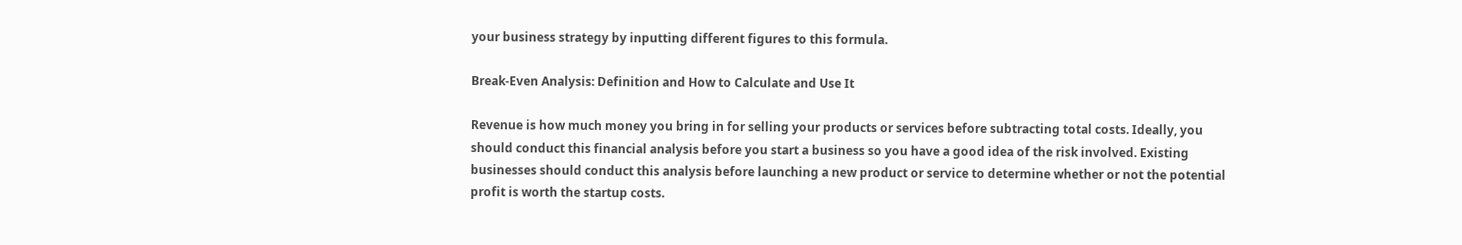your business strategy by inputting different figures to this formula.

Break-Even Analysis: Definition and How to Calculate and Use It

Revenue is how much money you bring in for selling your products or services before subtracting total costs. Ideally, you should conduct this financial analysis before you start a business so you have a good idea of the risk involved. Existing businesses should conduct this analysis before launching a new product or service to determine whether or not the potential profit is worth the startup costs.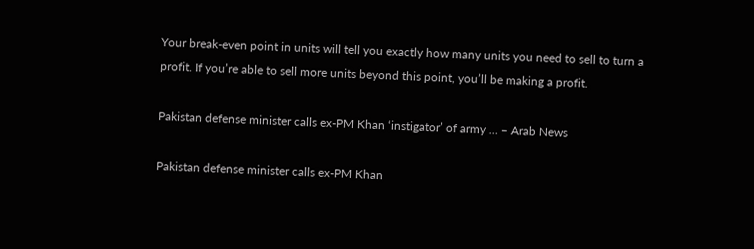Your break-even point in units will tell you exactly how many units you need to sell to turn a profit. If you’re able to sell more units beyond this point, you’ll be making a profit.

Pakistan defense minister calls ex-PM Khan ‘instigator’ of army … – Arab News

Pakistan defense minister calls ex-PM Khan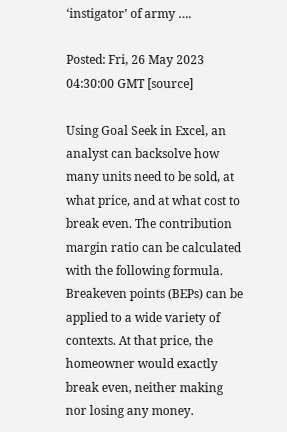‘instigator’ of army ….

Posted: Fri, 26 May 2023 04:30:00 GMT [source]

Using Goal Seek in Excel, an analyst can backsolve how many units need to be sold, at what price, and at what cost to break even. The contribution margin ratio can be calculated with the following formula. Breakeven points (BEPs) can be applied to a wide variety of contexts. At that price, the homeowner would exactly break even, neither making nor losing any money.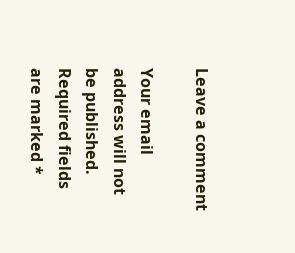Leave a comment

Your email address will not be published. Required fields are marked *